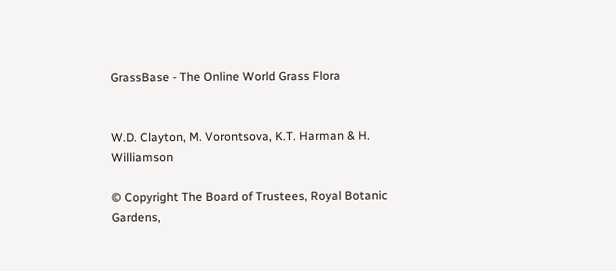GrassBase - The Online World Grass Flora


W.D. Clayton, M. Vorontsova, K.T. Harman & H. Williamson

© Copyright The Board of Trustees, Royal Botanic Gardens,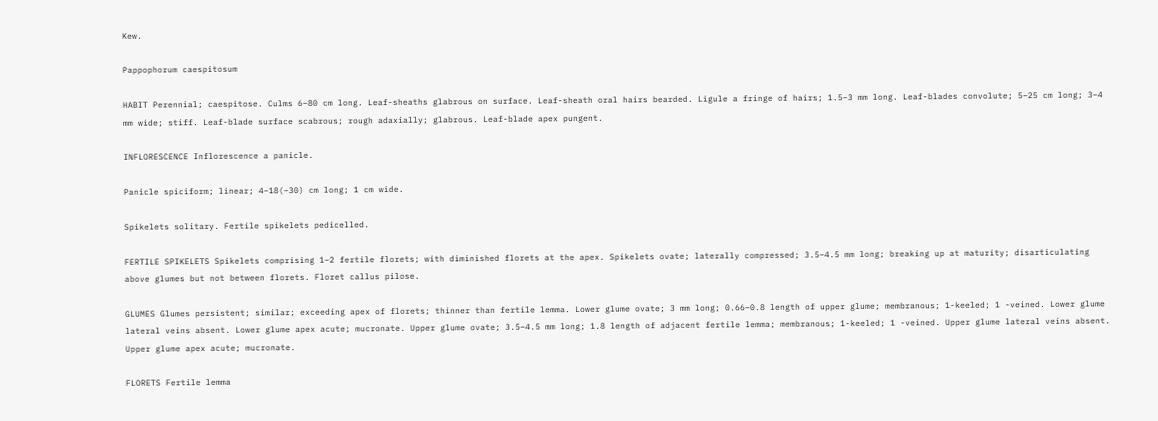Kew.

Pappophorum caespitosum

HABIT Perennial; caespitose. Culms 6–80 cm long. Leaf-sheaths glabrous on surface. Leaf-sheath oral hairs bearded. Ligule a fringe of hairs; 1.5–3 mm long. Leaf-blades convolute; 5–25 cm long; 3–4 mm wide; stiff. Leaf-blade surface scabrous; rough adaxially; glabrous. Leaf-blade apex pungent.

INFLORESCENCE Inflorescence a panicle.

Panicle spiciform; linear; 4–18(–30) cm long; 1 cm wide.

Spikelets solitary. Fertile spikelets pedicelled.

FERTILE SPIKELETS Spikelets comprising 1–2 fertile florets; with diminished florets at the apex. Spikelets ovate; laterally compressed; 3.5–4.5 mm long; breaking up at maturity; disarticulating above glumes but not between florets. Floret callus pilose.

GLUMES Glumes persistent; similar; exceeding apex of florets; thinner than fertile lemma. Lower glume ovate; 3 mm long; 0.66–0.8 length of upper glume; membranous; 1-keeled; 1 -veined. Lower glume lateral veins absent. Lower glume apex acute; mucronate. Upper glume ovate; 3.5–4.5 mm long; 1.8 length of adjacent fertile lemma; membranous; 1-keeled; 1 -veined. Upper glume lateral veins absent. Upper glume apex acute; mucronate.

FLORETS Fertile lemma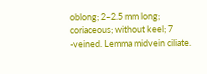oblong; 2–2.5 mm long; coriaceous; without keel; 7 -veined. Lemma midvein ciliate.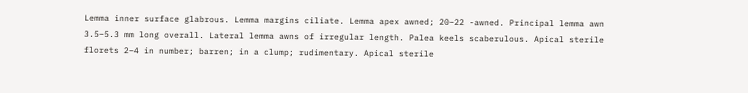Lemma inner surface glabrous. Lemma margins ciliate. Lemma apex awned; 20–22 -awned. Principal lemma awn 3.5–5.3 mm long overall. Lateral lemma awns of irregular length. Palea keels scaberulous. Apical sterile florets 2–4 in number; barren; in a clump; rudimentary. Apical sterile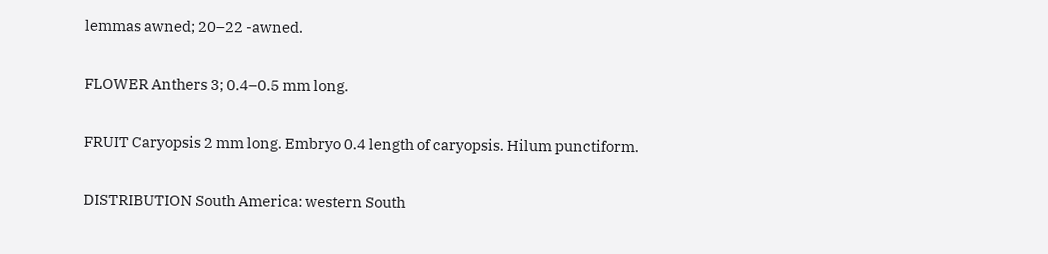lemmas awned; 20–22 -awned.

FLOWER Anthers 3; 0.4–0.5 mm long.

FRUIT Caryopsis 2 mm long. Embryo 0.4 length of caryopsis. Hilum punctiform.

DISTRIBUTION South America: western South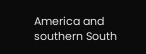America and southern South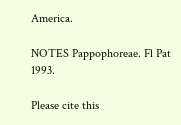America.

NOTES Pappophoreae. Fl Pat 1993.

Please cite this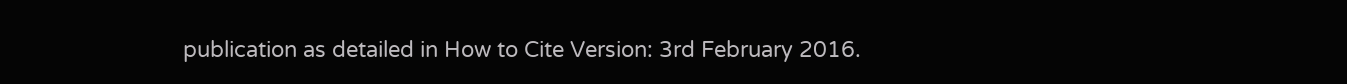publication as detailed in How to Cite Version: 3rd February 2016.